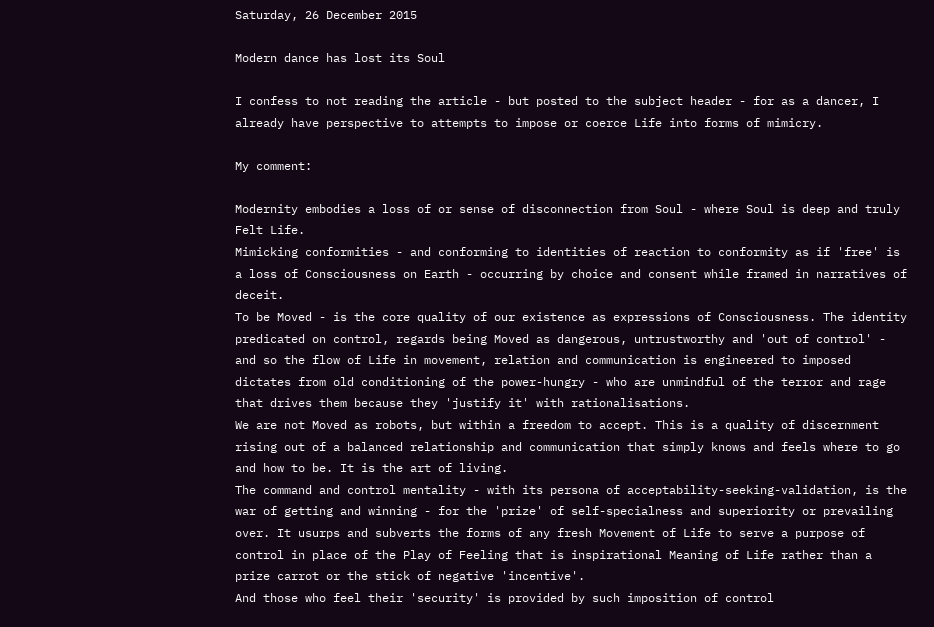Saturday, 26 December 2015

Modern dance has lost its Soul

I confess to not reading the article - but posted to the subject header - for as a dancer, I already have perspective to attempts to impose or coerce Life into forms of mimicry.

My comment:

Modernity embodies a loss of or sense of disconnection from Soul - where Soul is deep and truly Felt Life.
Mimicking conformities - and conforming to identities of reaction to conformity as if 'free' is a loss of Consciousness on Earth - occurring by choice and consent while framed in narratives of deceit.
To be Moved - is the core quality of our existence as expressions of Consciousness. The identity predicated on control, regards being Moved as dangerous, untrustworthy and 'out of control' - and so the flow of Life in movement, relation and communication is engineered to imposed dictates from old conditioning of the power-hungry - who are unmindful of the terror and rage that drives them because they 'justify it' with rationalisations.
We are not Moved as robots, but within a freedom to accept. This is a quality of discernment rising out of a balanced relationship and communication that simply knows and feels where to go and how to be. It is the art of living.
The command and control mentality - with its persona of acceptability-seeking-validation, is the war of getting and winning - for the 'prize' of self-specialness and superiority or prevailing over. It usurps and subverts the forms of any fresh Movement of Life to serve a purpose of control in place of the Play of Feeling that is inspirational Meaning of Life rather than a prize carrot or the stick of negative 'incentive'.
And those who feel their 'security' is provided by such imposition of control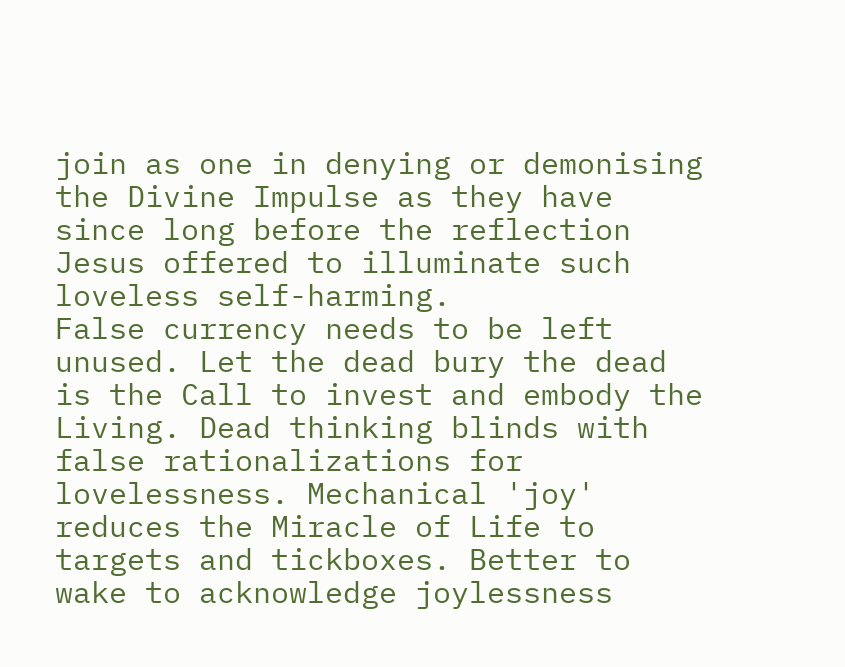join as one in denying or demonising the Divine Impulse as they have since long before the reflection Jesus offered to illuminate such loveless self-harming.
False currency needs to be left unused. Let the dead bury the dead is the Call to invest and embody the Living. Dead thinking blinds with false rationalizations for lovelessness. Mechanical 'joy' reduces the Miracle of Life to targets and tickboxes. Better to wake to acknowledge joylessness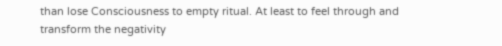than lose Consciousness to empty ritual. At least to feel through and transform the negativity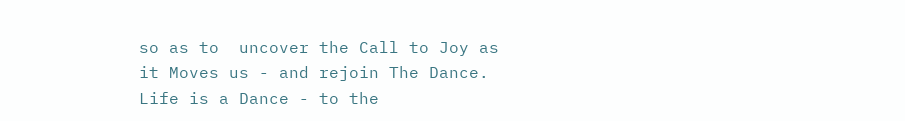so as to  uncover the Call to Joy as it Moves us - and rejoin The Dance. Life is a Dance - to the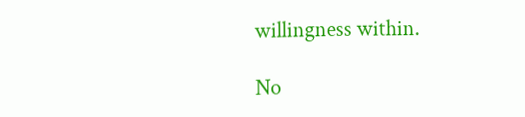willingness within.

No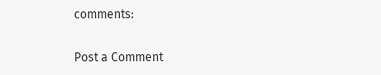comments:

Post a Comment